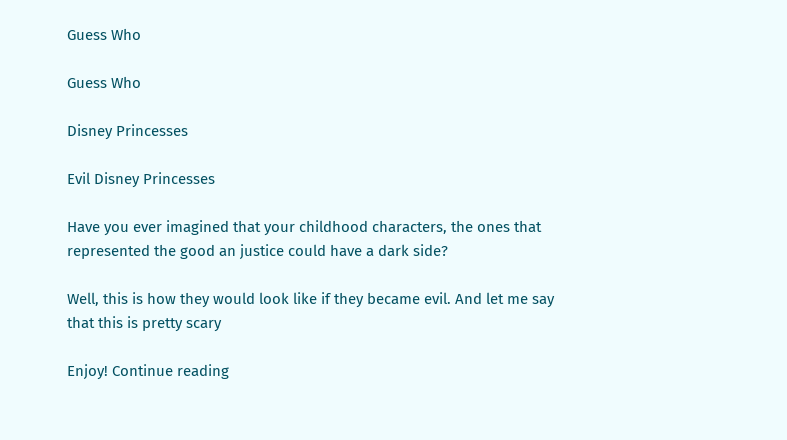Guess Who

Guess Who

Disney Princesses

Evil Disney Princesses

Have you ever imagined that your childhood characters, the ones that represented the good an justice could have a dark side?

Well, this is how they would look like if they became evil. And let me say that this is pretty scary

Enjoy! Continue reading